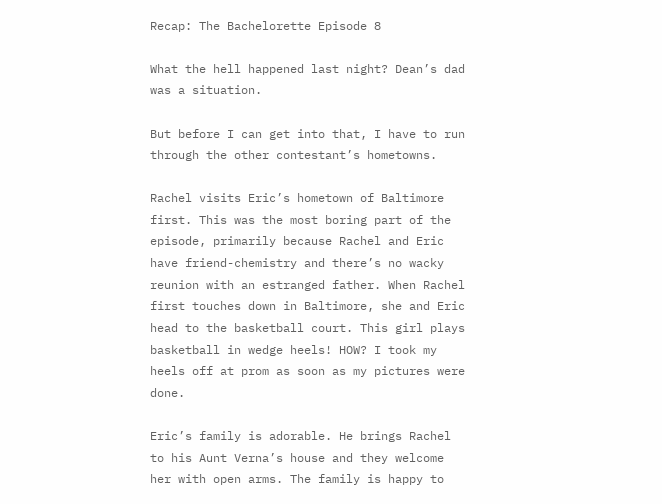Recap: The Bachelorette Episode 8

What the hell happened last night? Dean’s dad was a situation.

But before I can get into that, I have to run through the other contestant’s hometowns.

Rachel visits Eric’s hometown of Baltimore first. This was the most boring part of the episode, primarily because Rachel and Eric have friend-chemistry and there’s no wacky reunion with an estranged father. When Rachel first touches down in Baltimore, she and Eric head to the basketball court. This girl plays basketball in wedge heels! HOW? I took my heels off at prom as soon as my pictures were done.

Eric’s family is adorable. He brings Rachel to his Aunt Verna’s house and they welcome her with open arms. The family is happy to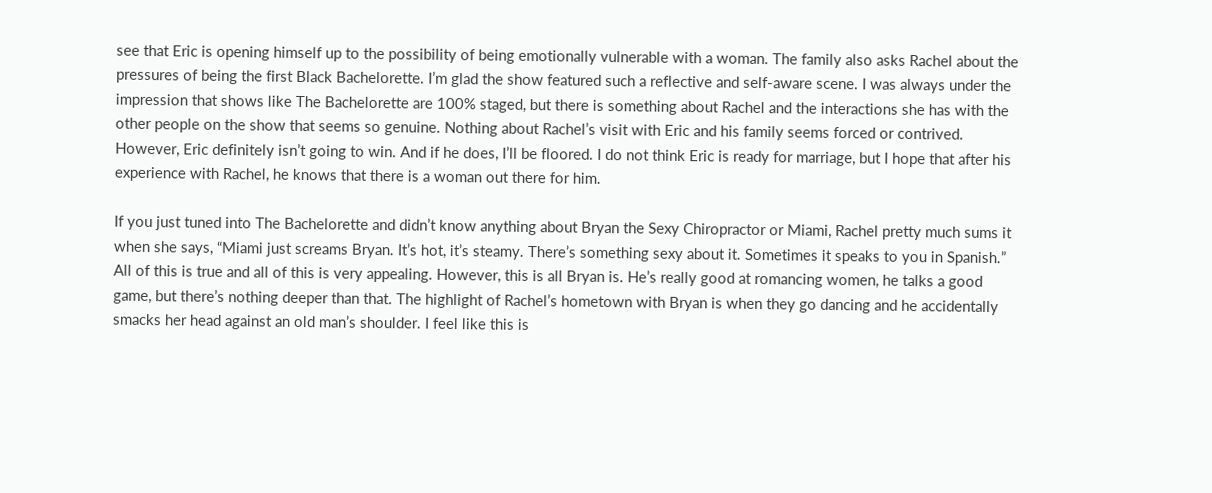see that Eric is opening himself up to the possibility of being emotionally vulnerable with a woman. The family also asks Rachel about the pressures of being the first Black Bachelorette. I’m glad the show featured such a reflective and self-aware scene. I was always under the impression that shows like The Bachelorette are 100% staged, but there is something about Rachel and the interactions she has with the other people on the show that seems so genuine. Nothing about Rachel’s visit with Eric and his family seems forced or contrived. However, Eric definitely isn’t going to win. And if he does, I’ll be floored. I do not think Eric is ready for marriage, but I hope that after his experience with Rachel, he knows that there is a woman out there for him.

If you just tuned into The Bachelorette and didn’t know anything about Bryan the Sexy Chiropractor or Miami, Rachel pretty much sums it when she says, “Miami just screams Bryan. It’s hot, it’s steamy. There’s something sexy about it. Sometimes it speaks to you in Spanish.” All of this is true and all of this is very appealing. However, this is all Bryan is. He’s really good at romancing women, he talks a good game, but there’s nothing deeper than that. The highlight of Rachel’s hometown with Bryan is when they go dancing and he accidentally smacks her head against an old man’s shoulder. I feel like this is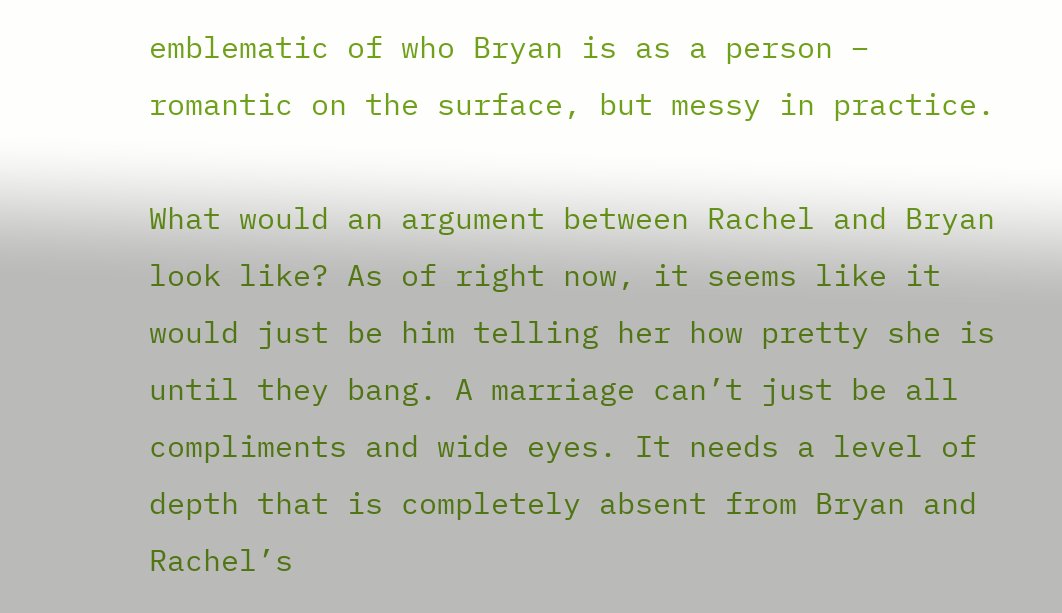emblematic of who Bryan is as a person – romantic on the surface, but messy in practice.

What would an argument between Rachel and Bryan look like? As of right now, it seems like it would just be him telling her how pretty she is until they bang. A marriage can’t just be all compliments and wide eyes. It needs a level of depth that is completely absent from Bryan and Rachel’s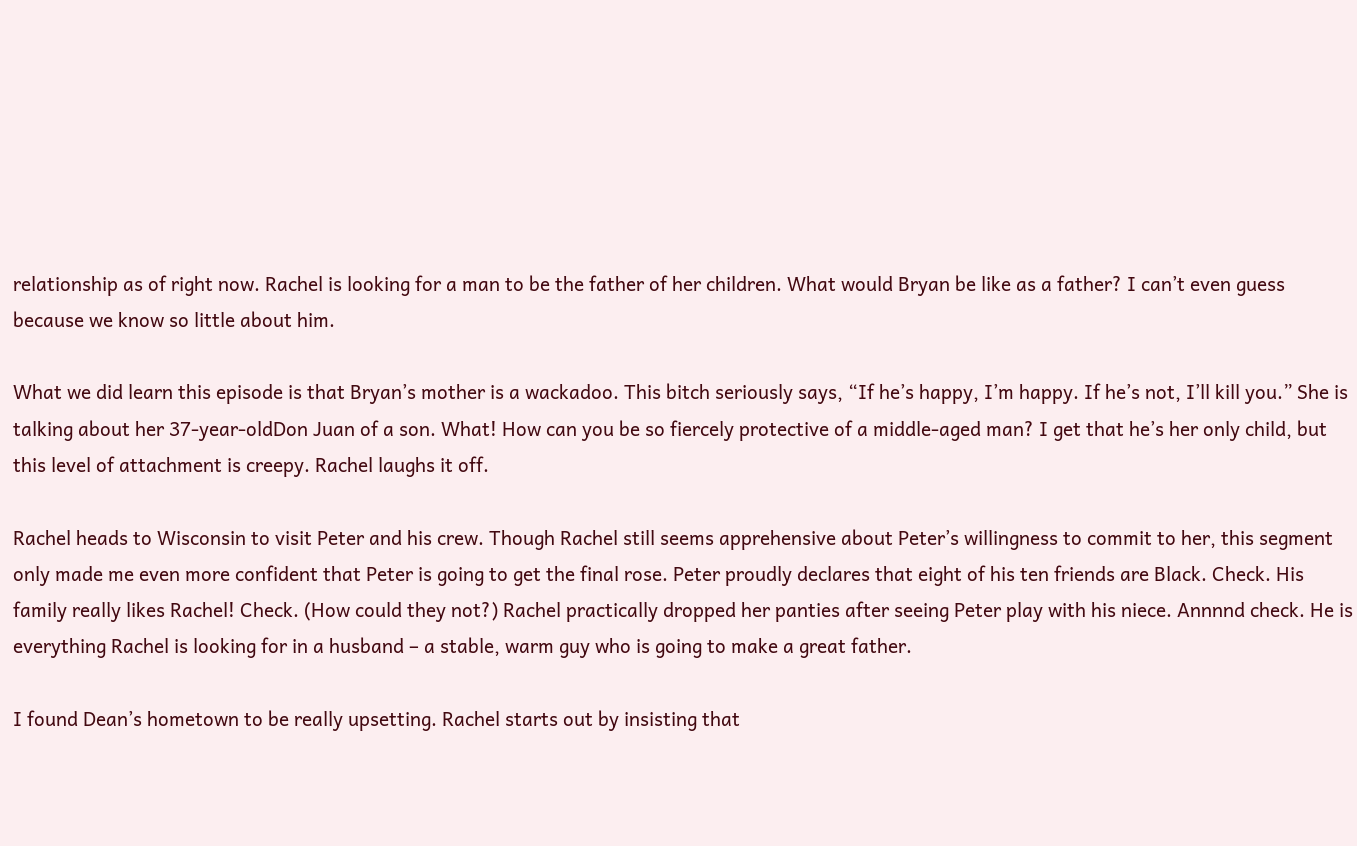relationship as of right now. Rachel is looking for a man to be the father of her children. What would Bryan be like as a father? I can’t even guess because we know so little about him.

What we did learn this episode is that Bryan’s mother is a wackadoo. This bitch seriously says, “If he’s happy, I’m happy. If he’s not, I’ll kill you.” She is talking about her 37-year-oldDon Juan of a son. What! How can you be so fiercely protective of a middle-aged man? I get that he’s her only child, but this level of attachment is creepy. Rachel laughs it off.

Rachel heads to Wisconsin to visit Peter and his crew. Though Rachel still seems apprehensive about Peter’s willingness to commit to her, this segment only made me even more confident that Peter is going to get the final rose. Peter proudly declares that eight of his ten friends are Black. Check. His family really likes Rachel! Check. (How could they not?) Rachel practically dropped her panties after seeing Peter play with his niece. Annnnd check. He is everything Rachel is looking for in a husband – a stable, warm guy who is going to make a great father.

I found Dean’s hometown to be really upsetting. Rachel starts out by insisting that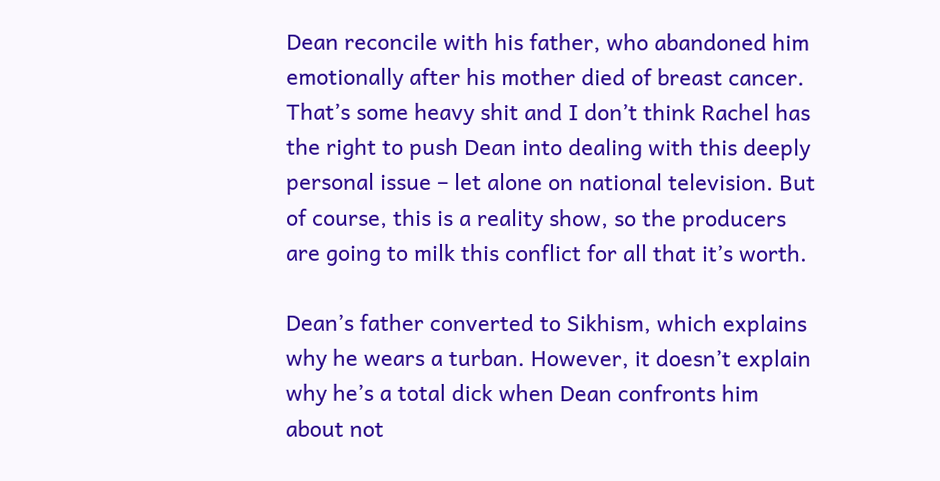Dean reconcile with his father, who abandoned him emotionally after his mother died of breast cancer. That’s some heavy shit and I don’t think Rachel has the right to push Dean into dealing with this deeply personal issue – let alone on national television. But of course, this is a reality show, so the producers are going to milk this conflict for all that it’s worth.

Dean’s father converted to Sikhism, which explains why he wears a turban. However, it doesn’t explain why he’s a total dick when Dean confronts him about not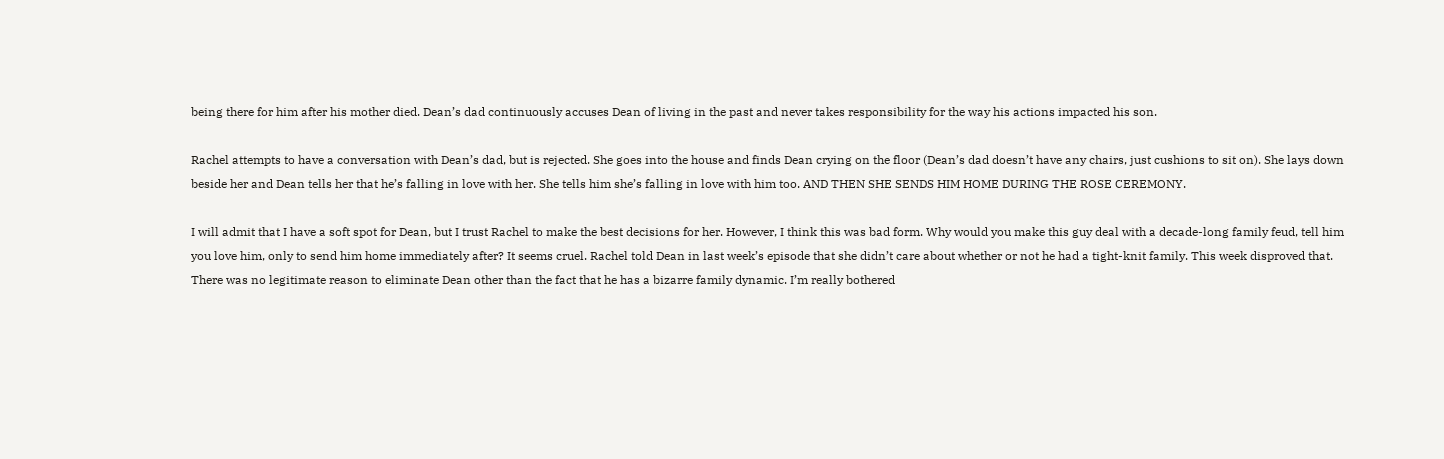being there for him after his mother died. Dean’s dad continuously accuses Dean of living in the past and never takes responsibility for the way his actions impacted his son.

Rachel attempts to have a conversation with Dean’s dad, but is rejected. She goes into the house and finds Dean crying on the floor (Dean’s dad doesn’t have any chairs, just cushions to sit on). She lays down beside her and Dean tells her that he’s falling in love with her. She tells him she’s falling in love with him too. AND THEN SHE SENDS HIM HOME DURING THE ROSE CEREMONY.

I will admit that I have a soft spot for Dean, but I trust Rachel to make the best decisions for her. However, I think this was bad form. Why would you make this guy deal with a decade-long family feud, tell him you love him, only to send him home immediately after? It seems cruel. Rachel told Dean in last week’s episode that she didn’t care about whether or not he had a tight-knit family. This week disproved that. There was no legitimate reason to eliminate Dean other than the fact that he has a bizarre family dynamic. I’m really bothered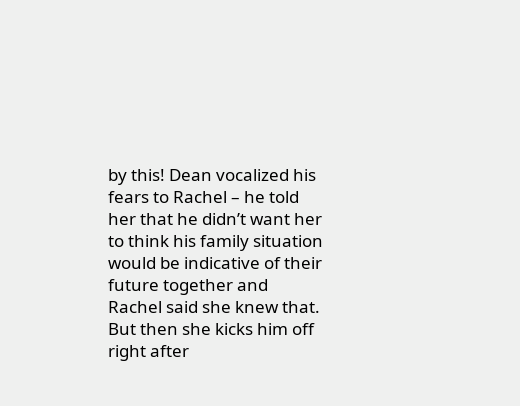by this! Dean vocalized his fears to Rachel – he told her that he didn’t want her to think his family situation would be indicative of their future together and Rachel said she knew that. But then she kicks him off right after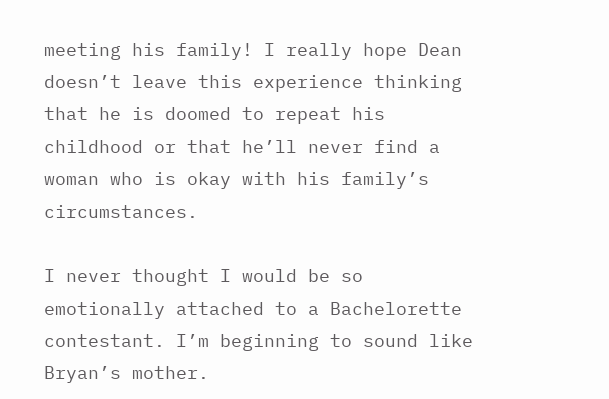meeting his family! I really hope Dean doesn’t leave this experience thinking that he is doomed to repeat his childhood or that he’ll never find a woman who is okay with his family’s circumstances.

I never thought I would be so emotionally attached to a Bachelorette contestant. I’m beginning to sound like Bryan’s mother.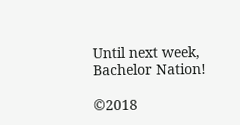Until next week, Bachelor Nation!

©2018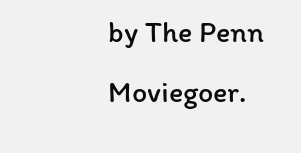by The Penn Moviegoer.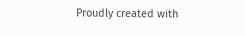Proudly created with